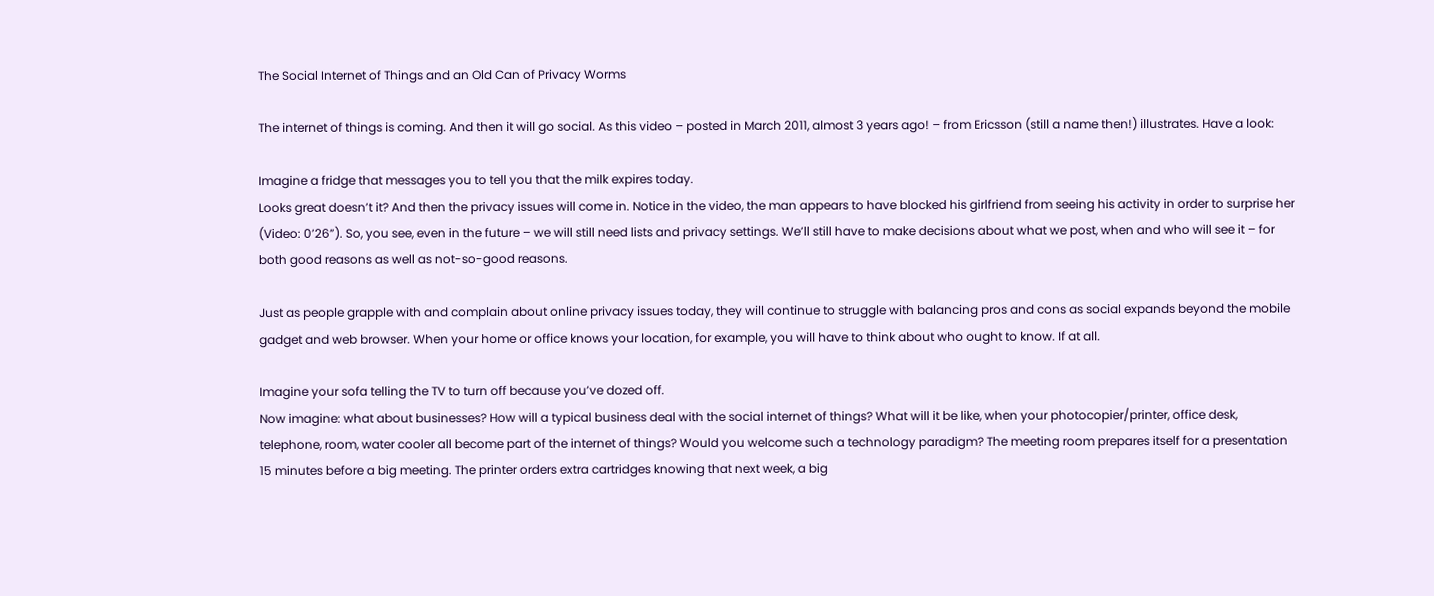The Social Internet of Things and an Old Can of Privacy Worms

The internet of things is coming. And then it will go social. As this video – posted in March 2011, almost 3 years ago! – from Ericsson (still a name then!) illustrates. Have a look:

Imagine a fridge that messages you to tell you that the milk expires today.
Looks great doesn’t it? And then the privacy issues will come in. Notice in the video, the man appears to have blocked his girlfriend from seeing his activity in order to surprise her (Video: 0’26”). So, you see, even in the future – we will still need lists and privacy settings. We’ll still have to make decisions about what we post, when and who will see it – for both good reasons as well as not-so-good reasons.

Just as people grapple with and complain about online privacy issues today, they will continue to struggle with balancing pros and cons as social expands beyond the mobile gadget and web browser. When your home or office knows your location, for example, you will have to think about who ought to know. If at all.

Imagine your sofa telling the TV to turn off because you’ve dozed off.
Now imagine: what about businesses? How will a typical business deal with the social internet of things? What will it be like, when your photocopier/printer, office desk, telephone, room, water cooler all become part of the internet of things? Would you welcome such a technology paradigm? The meeting room prepares itself for a presentation 15 minutes before a big meeting. The printer orders extra cartridges knowing that next week, a big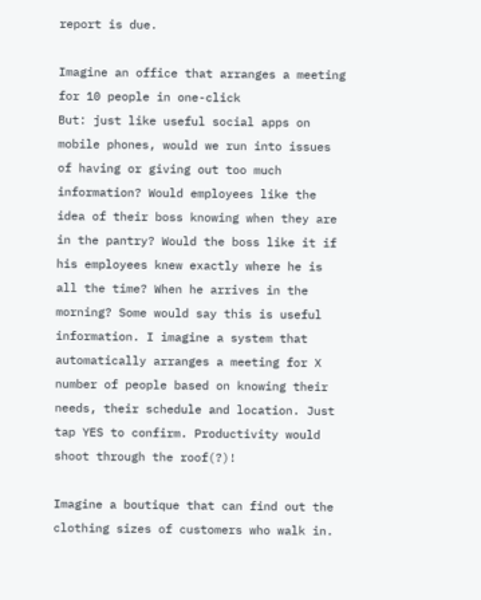report is due.

Imagine an office that arranges a meeting for 10 people in one-click
But: just like useful social apps on mobile phones, would we run into issues of having or giving out too much information? Would employees like the idea of their boss knowing when they are in the pantry? Would the boss like it if his employees knew exactly where he is all the time? When he arrives in the morning? Some would say this is useful information. I imagine a system that automatically arranges a meeting for X number of people based on knowing their needs, their schedule and location. Just tap YES to confirm. Productivity would shoot through the roof(?)!

Imagine a boutique that can find out the clothing sizes of customers who walk in.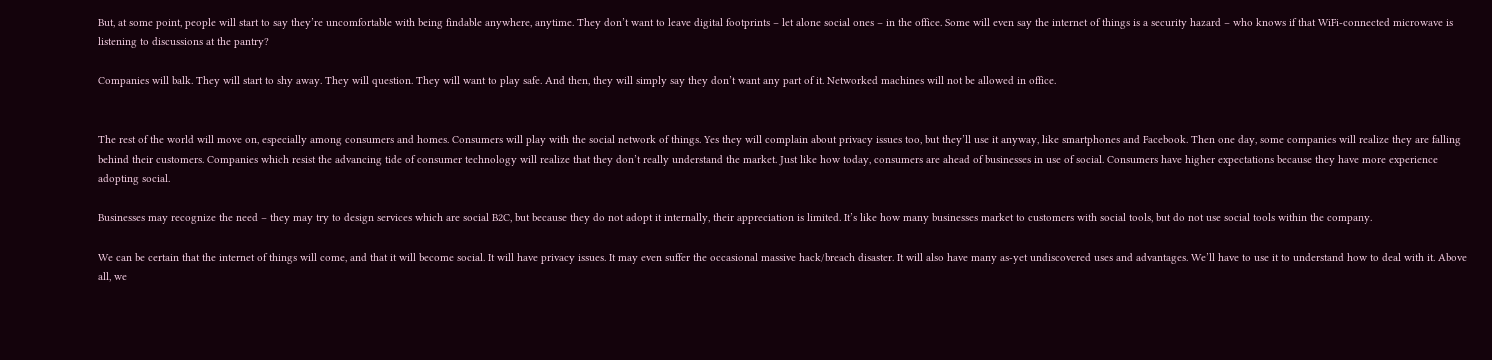But, at some point, people will start to say they’re uncomfortable with being findable anywhere, anytime. They don’t want to leave digital footprints – let alone social ones – in the office. Some will even say the internet of things is a security hazard – who knows if that WiFi-connected microwave is listening to discussions at the pantry?

Companies will balk. They will start to shy away. They will question. They will want to play safe. And then, they will simply say they don’t want any part of it. Networked machines will not be allowed in office.


The rest of the world will move on, especially among consumers and homes. Consumers will play with the social network of things. Yes they will complain about privacy issues too, but they’ll use it anyway, like smartphones and Facebook. Then one day, some companies will realize they are falling behind their customers. Companies which resist the advancing tide of consumer technology will realize that they don’t really understand the market. Just like how today, consumers are ahead of businesses in use of social. Consumers have higher expectations because they have more experience adopting social.

Businesses may recognize the need – they may try to design services which are social B2C, but because they do not adopt it internally, their appreciation is limited. It’s like how many businesses market to customers with social tools, but do not use social tools within the company.

We can be certain that the internet of things will come, and that it will become social. It will have privacy issues. It may even suffer the occasional massive hack/breach disaster. It will also have many as-yet undiscovered uses and advantages. We’ll have to use it to understand how to deal with it. Above all, we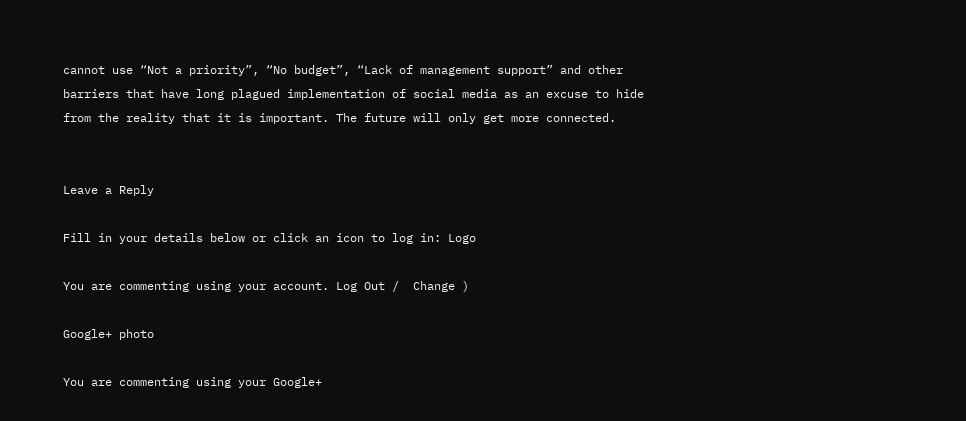cannot use “Not a priority”, “No budget”, “Lack of management support” and other barriers that have long plagued implementation of social media as an excuse to hide from the reality that it is important. The future will only get more connected.


Leave a Reply

Fill in your details below or click an icon to log in: Logo

You are commenting using your account. Log Out /  Change )

Google+ photo

You are commenting using your Google+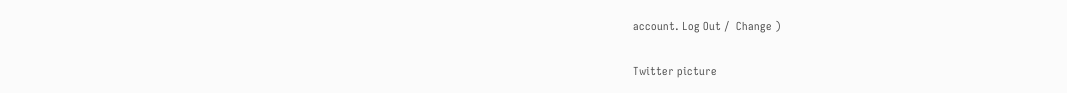account. Log Out /  Change )

Twitter picture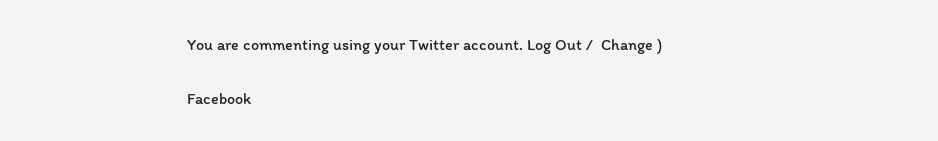You are commenting using your Twitter account. Log Out /  Change )

Facebook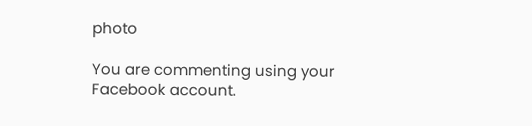photo

You are commenting using your Facebook account.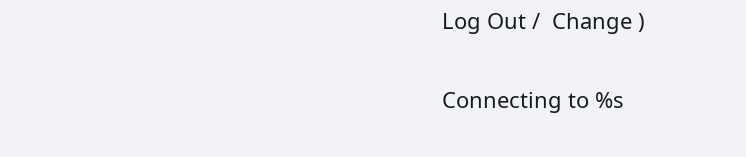Log Out /  Change )


Connecting to %s